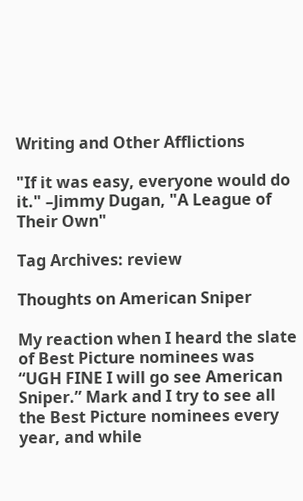Writing and Other Afflictions

"If it was easy, everyone would do it." –Jimmy Dugan, "A League of Their Own"

Tag Archives: review

Thoughts on American Sniper

My reaction when I heard the slate of Best Picture nominees was “UGH FINE I will go see American Sniper.” Mark and I try to see all the Best Picture nominees every year, and while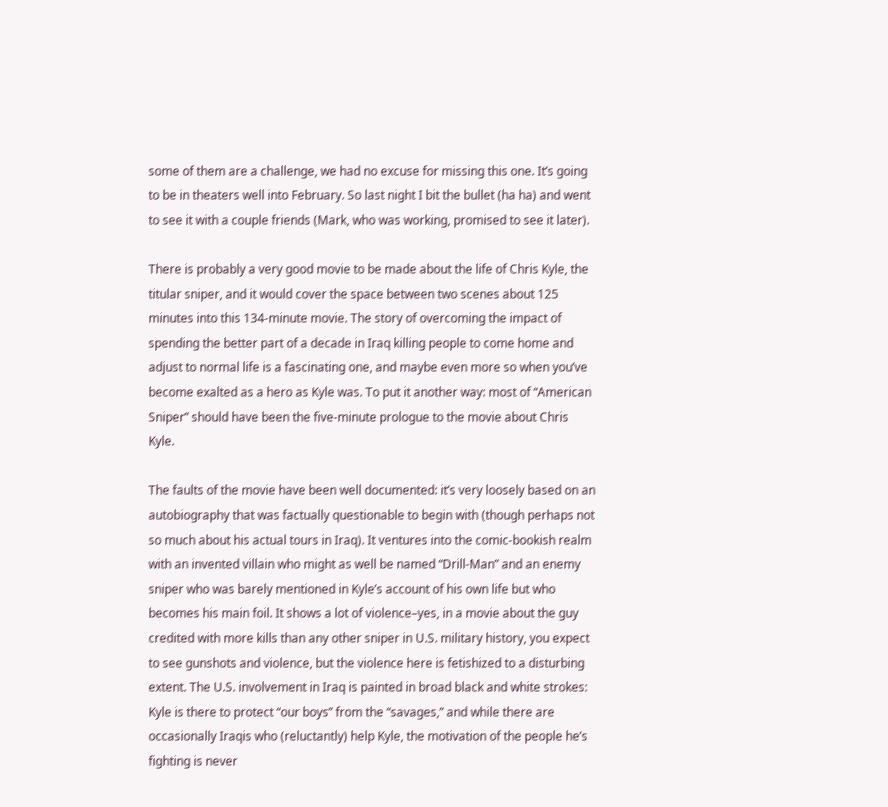some of them are a challenge, we had no excuse for missing this one. It’s going to be in theaters well into February. So last night I bit the bullet (ha ha) and went to see it with a couple friends (Mark, who was working, promised to see it later).

There is probably a very good movie to be made about the life of Chris Kyle, the titular sniper, and it would cover the space between two scenes about 125 minutes into this 134-minute movie. The story of overcoming the impact of spending the better part of a decade in Iraq killing people to come home and adjust to normal life is a fascinating one, and maybe even more so when you’ve become exalted as a hero as Kyle was. To put it another way: most of “American Sniper” should have been the five-minute prologue to the movie about Chris Kyle.

The faults of the movie have been well documented: it’s very loosely based on an autobiography that was factually questionable to begin with (though perhaps not so much about his actual tours in Iraq). It ventures into the comic-bookish realm with an invented villain who might as well be named “Drill-Man” and an enemy sniper who was barely mentioned in Kyle’s account of his own life but who becomes his main foil. It shows a lot of violence–yes, in a movie about the guy credited with more kills than any other sniper in U.S. military history, you expect to see gunshots and violence, but the violence here is fetishized to a disturbing extent. The U.S. involvement in Iraq is painted in broad black and white strokes: Kyle is there to protect “our boys” from the “savages,” and while there are occasionally Iraqis who (reluctantly) help Kyle, the motivation of the people he’s fighting is never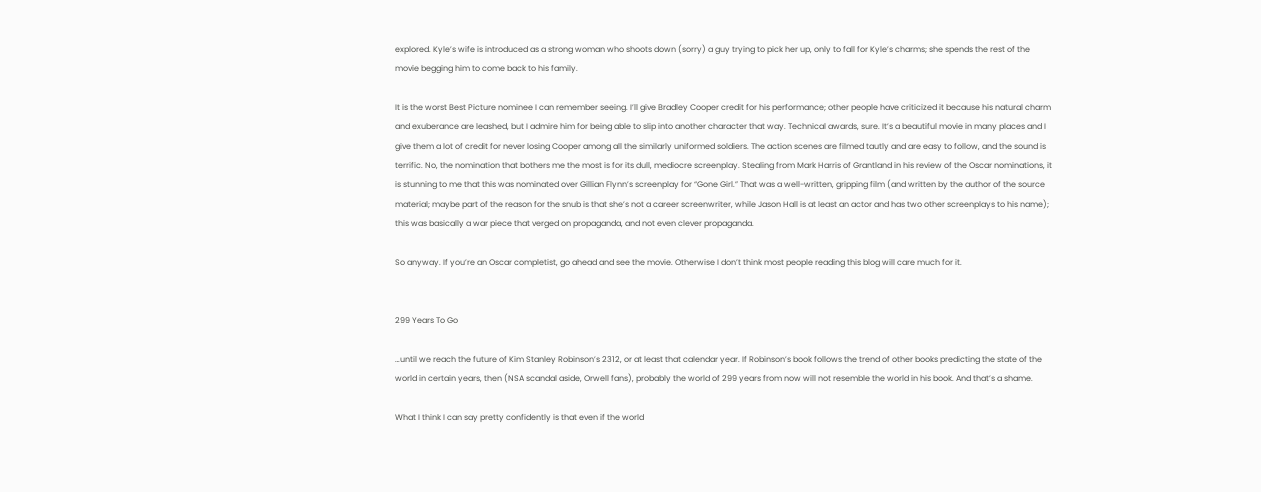explored. Kyle’s wife is introduced as a strong woman who shoots down (sorry) a guy trying to pick her up, only to fall for Kyle’s charms; she spends the rest of the movie begging him to come back to his family.

It is the worst Best Picture nominee I can remember seeing. I’ll give Bradley Cooper credit for his performance; other people have criticized it because his natural charm and exuberance are leashed, but I admire him for being able to slip into another character that way. Technical awards, sure. It’s a beautiful movie in many places and I give them a lot of credit for never losing Cooper among all the similarly uniformed soldiers. The action scenes are filmed tautly and are easy to follow, and the sound is terrific. No, the nomination that bothers me the most is for its dull, mediocre screenplay. Stealing from Mark Harris of Grantland in his review of the Oscar nominations, it is stunning to me that this was nominated over Gillian Flynn’s screenplay for “Gone Girl.” That was a well-written, gripping film (and written by the author of the source material; maybe part of the reason for the snub is that she’s not a career screenwriter, while Jason Hall is at least an actor and has two other screenplays to his name); this was basically a war piece that verged on propaganda, and not even clever propaganda.

So anyway. If you’re an Oscar completist, go ahead and see the movie. Otherwise I don’t think most people reading this blog will care much for it.


299 Years To Go

…until we reach the future of Kim Stanley Robinson’s 2312, or at least that calendar year. If Robinson’s book follows the trend of other books predicting the state of the world in certain years, then (NSA scandal aside, Orwell fans), probably the world of 299 years from now will not resemble the world in his book. And that’s a shame.

What I think I can say pretty confidently is that even if the world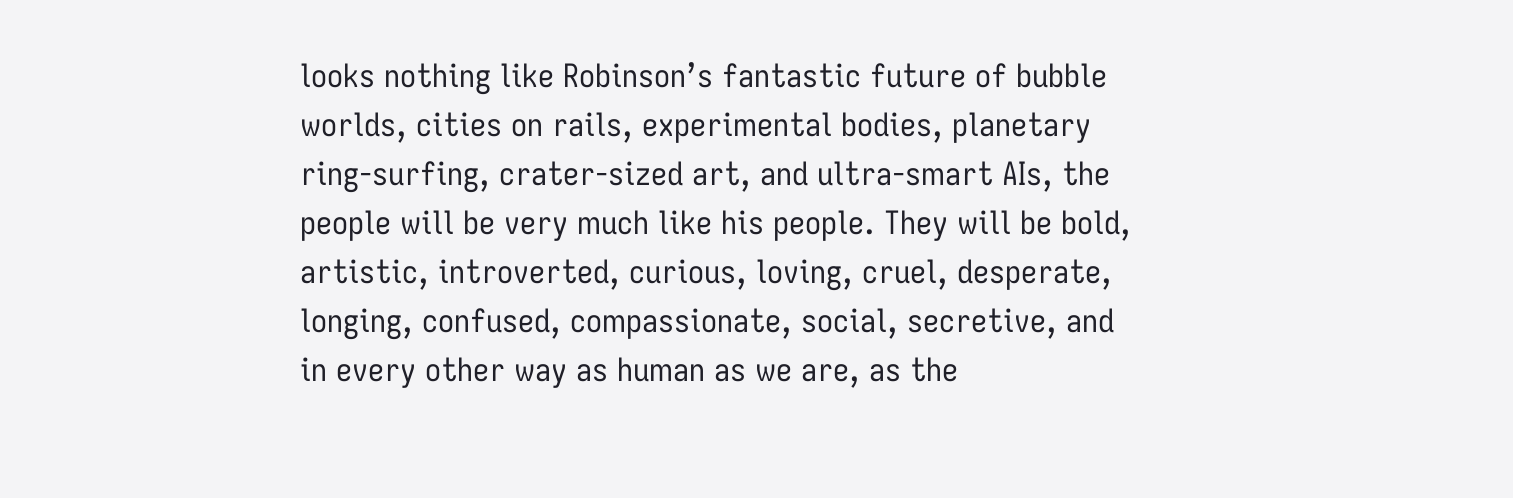looks nothing like Robinson’s fantastic future of bubble worlds, cities on rails, experimental bodies, planetary ring-surfing, crater-sized art, and ultra-smart AIs, the people will be very much like his people. They will be bold, artistic, introverted, curious, loving, cruel, desperate, longing, confused, compassionate, social, secretive, and in every other way as human as we are, as the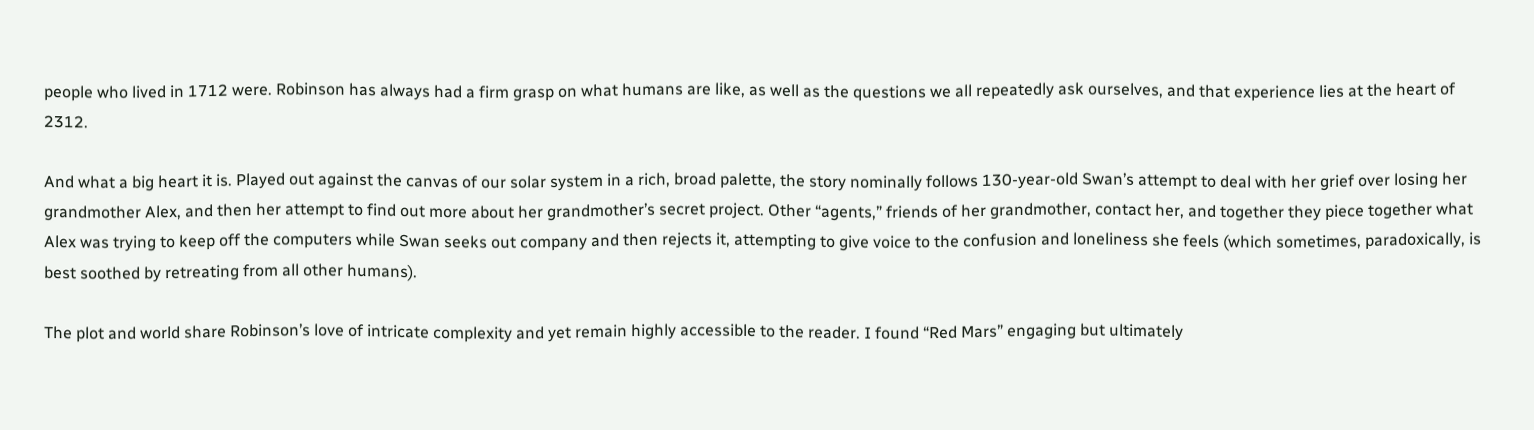people who lived in 1712 were. Robinson has always had a firm grasp on what humans are like, as well as the questions we all repeatedly ask ourselves, and that experience lies at the heart of 2312.

And what a big heart it is. Played out against the canvas of our solar system in a rich, broad palette, the story nominally follows 130-year-old Swan’s attempt to deal with her grief over losing her grandmother Alex, and then her attempt to find out more about her grandmother’s secret project. Other “agents,” friends of her grandmother, contact her, and together they piece together what Alex was trying to keep off the computers while Swan seeks out company and then rejects it, attempting to give voice to the confusion and loneliness she feels (which sometimes, paradoxically, is best soothed by retreating from all other humans).

The plot and world share Robinson’s love of intricate complexity and yet remain highly accessible to the reader. I found “Red Mars” engaging but ultimately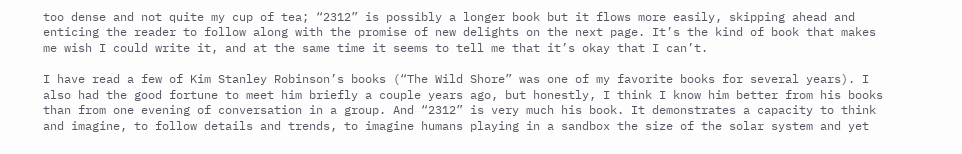too dense and not quite my cup of tea; “2312” is possibly a longer book but it flows more easily, skipping ahead and enticing the reader to follow along with the promise of new delights on the next page. It’s the kind of book that makes me wish I could write it, and at the same time it seems to tell me that it’s okay that I can’t.

I have read a few of Kim Stanley Robinson’s books (“The Wild Shore” was one of my favorite books for several years). I also had the good fortune to meet him briefly a couple years ago, but honestly, I think I know him better from his books than from one evening of conversation in a group. And “2312” is very much his book. It demonstrates a capacity to think and imagine, to follow details and trends, to imagine humans playing in a sandbox the size of the solar system and yet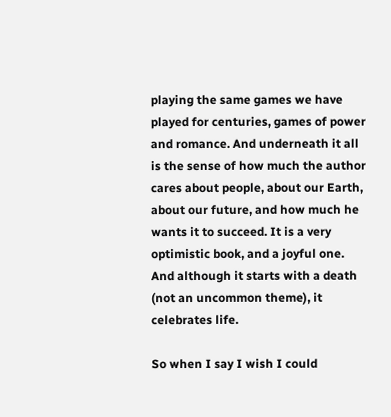playing the same games we have played for centuries, games of power and romance. And underneath it all is the sense of how much the author cares about people, about our Earth, about our future, and how much he wants it to succeed. It is a very optimistic book, and a joyful one. And although it starts with a death (not an uncommon theme), it celebrates life.

So when I say I wish I could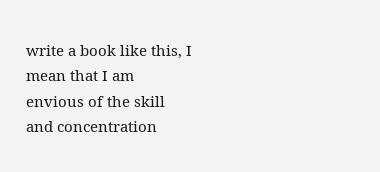write a book like this, I mean that I am envious of the skill and concentration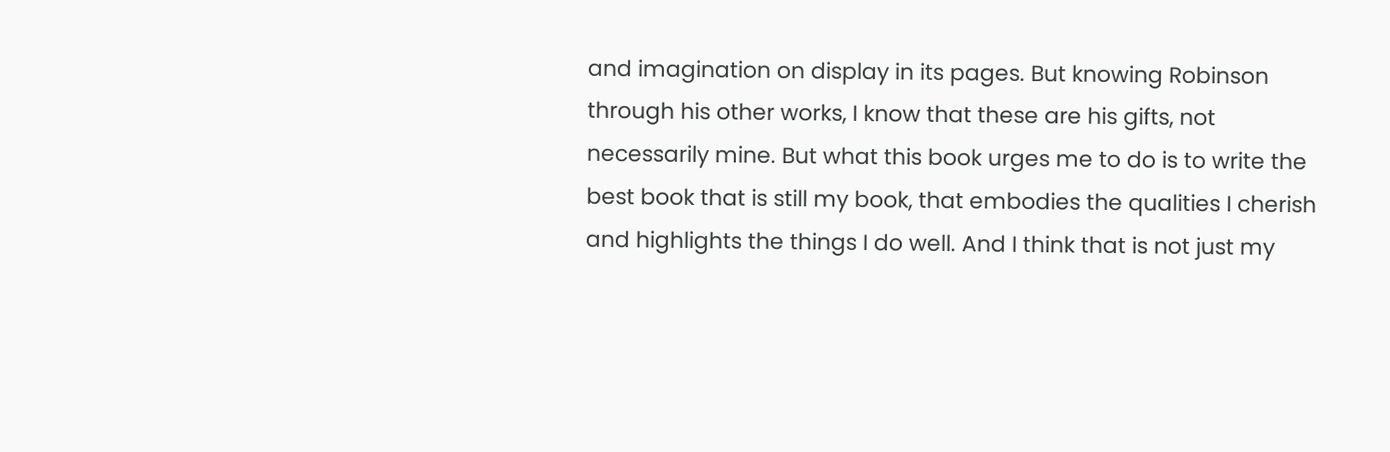and imagination on display in its pages. But knowing Robinson through his other works, I know that these are his gifts, not necessarily mine. But what this book urges me to do is to write the best book that is still my book, that embodies the qualities I cherish and highlights the things I do well. And I think that is not just my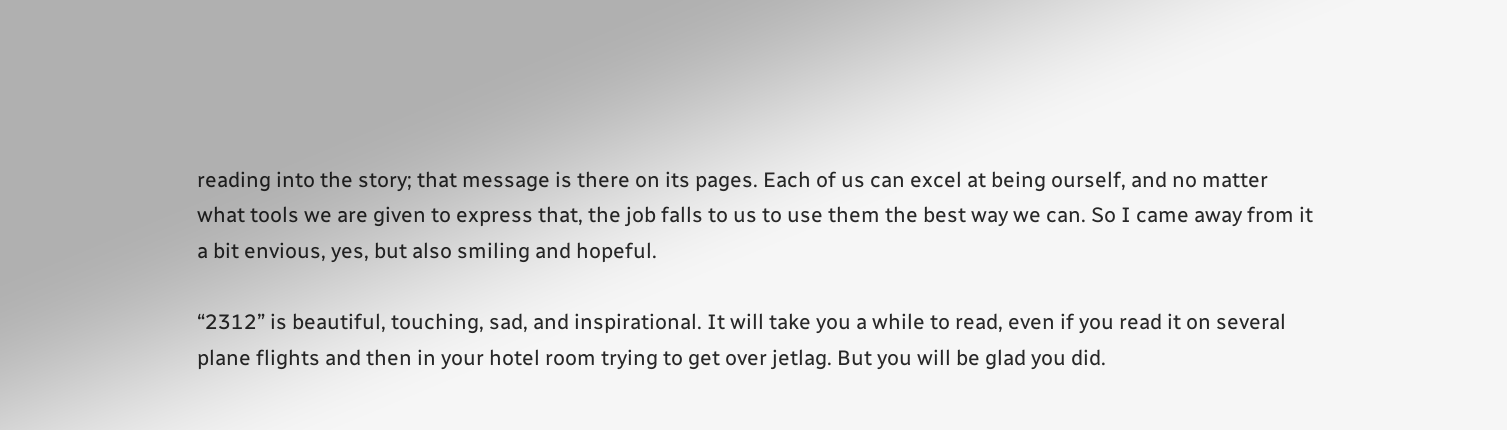reading into the story; that message is there on its pages. Each of us can excel at being ourself, and no matter what tools we are given to express that, the job falls to us to use them the best way we can. So I came away from it a bit envious, yes, but also smiling and hopeful.

“2312” is beautiful, touching, sad, and inspirational. It will take you a while to read, even if you read it on several plane flights and then in your hotel room trying to get over jetlag. But you will be glad you did.